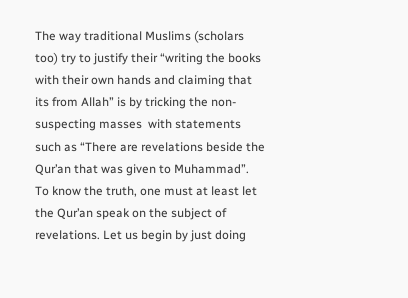The way traditional Muslims (scholars too) try to justify their “writing the books with their own hands and claiming that its from Allah” is by tricking the non-suspecting masses  with statements such as “There are revelations beside the Qur’an that was given to Muhammad”. To know the truth, one must at least let the Qur’an speak on the subject of revelations. Let us begin by just doing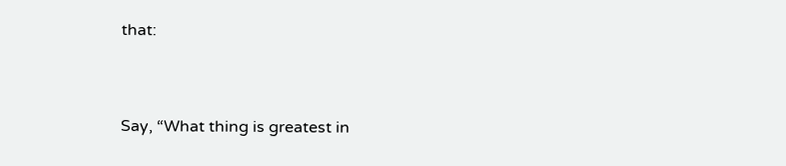that:


Say, “What thing is greatest in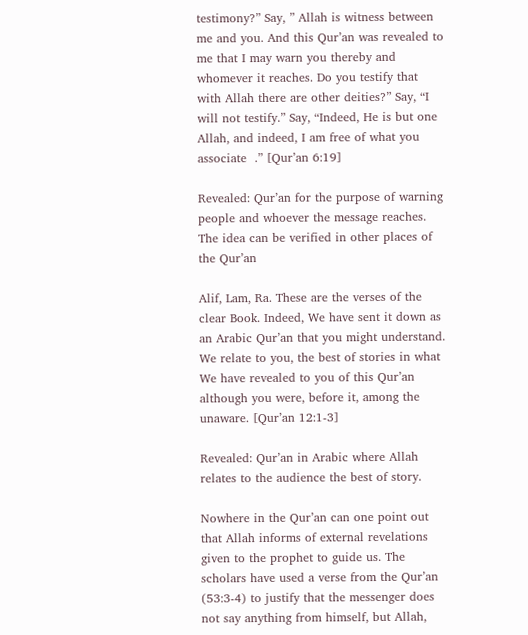testimony?” Say, ” Allah is witness between me and you. And this Qur’an was revealed to me that I may warn you thereby and whomever it reaches. Do you testify that with Allah there are other deities?” Say, “I will not testify.” Say, “Indeed, He is but one Allah, and indeed, I am free of what you associate  .” [Qur’an 6:19]

Revealed: Qur’an for the purpose of warning people and whoever the message reaches. The idea can be verified in other places of the Qur’an

Alif, Lam, Ra. These are the verses of the clear Book. Indeed, We have sent it down as an Arabic Qur’an that you might understand. We relate to you, the best of stories in what We have revealed to you of this Qur’an although you were, before it, among the unaware. [Qur’an 12:1-3]

Revealed: Qur’an in Arabic where Allah relates to the audience the best of story.

Nowhere in the Qur’an can one point out that Allah informs of external revelations given to the prophet to guide us. The scholars have used a verse from the Qur’an (53:3-4) to justify that the messenger does not say anything from himself, but Allah,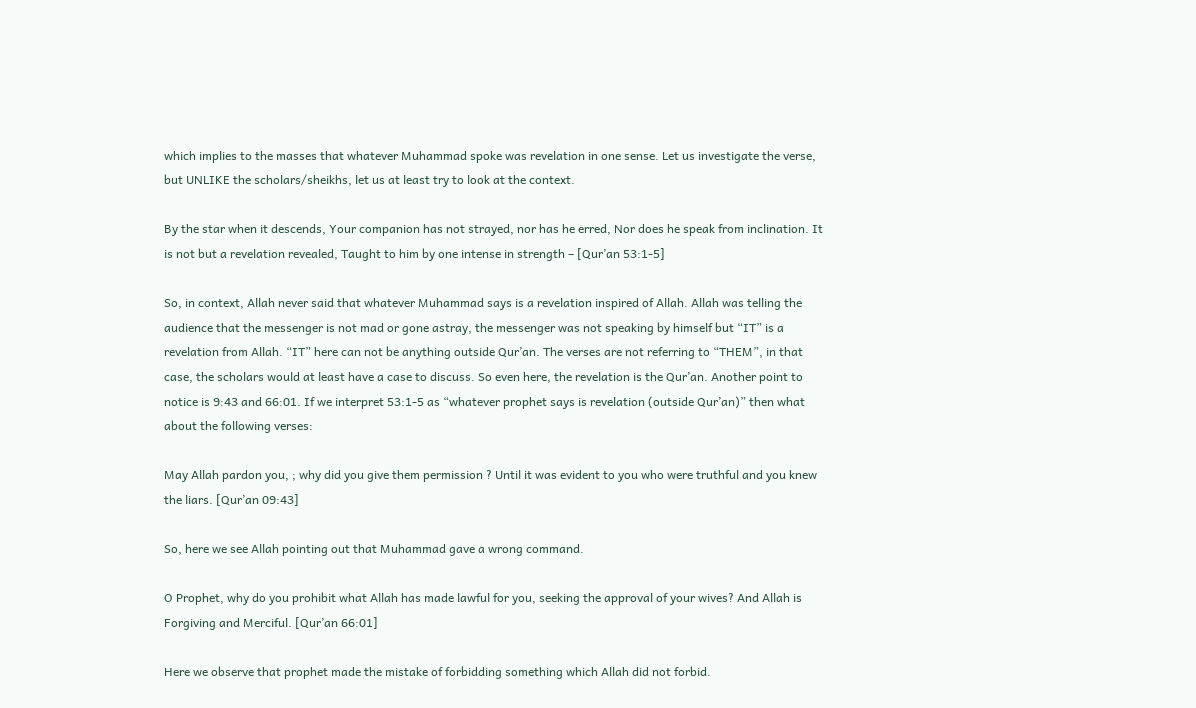which implies to the masses that whatever Muhammad spoke was revelation in one sense. Let us investigate the verse, but UNLIKE the scholars/sheikhs, let us at least try to look at the context.

By the star when it descends, Your companion has not strayed, nor has he erred, Nor does he speak from inclination. It is not but a revelation revealed, Taught to him by one intense in strength – [Qur’an 53:1-5]

So, in context, Allah never said that whatever Muhammad says is a revelation inspired of Allah. Allah was telling the audience that the messenger is not mad or gone astray, the messenger was not speaking by himself but “IT” is a revelation from Allah. “IT” here can not be anything outside Qur’an. The verses are not referring to “THEM”, in that case, the scholars would at least have a case to discuss. So even here, the revelation is the Qur’an. Another point to notice is 9:43 and 66:01. If we interpret 53:1-5 as “whatever prophet says is revelation (outside Qur’an)” then what about the following verses:

May Allah pardon you, ; why did you give them permission ? Until it was evident to you who were truthful and you knew  the liars. [Qur’an 09:43]

So, here we see Allah pointing out that Muhammad gave a wrong command.

O Prophet, why do you prohibit what Allah has made lawful for you, seeking the approval of your wives? And Allah is Forgiving and Merciful. [Qur’an 66:01]

Here we observe that prophet made the mistake of forbidding something which Allah did not forbid.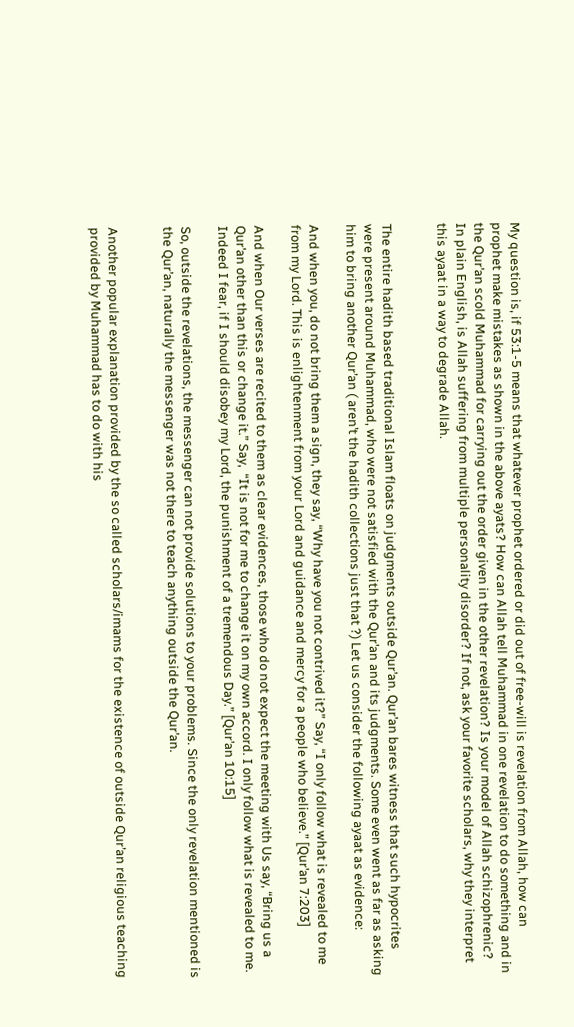My question is, if 53:1-5 means that whatever prophet ordered or did out of free-will is revelation from Allah, how can prophet make mistakes as shown in the above ayats? How can Allah tell Muhammad in one revelation to do something and in the Qur’an scold Muhammad for carrying out the order given in the other revelation? Is your model of Allah schizophrenic? In plain English, is Allah suffering from multiple personality disorder? If not, ask your favorite scholars, why they interpret this ayaat in a way to degrade Allah.


The entire hadith based traditional Islam floats on judgments outside Qur’an. Qur’an bares witness that such hypocrites were present around Muhammad, who were not satisfied with the Qur’an and its judgments. Some even went as far as asking him to bring another Qur’an ( aren’t the hadith collections just that ?) Let us consider the following ayaat as evidence:

And when you, do not bring them a sign, they say, “Why have you not contrived it?” Say, “I only follow what is revealed to me from my Lord. This is enlightenment from your Lord and guidance and mercy for a people who believe.” [Qur’an 7:203]

And when Our verses are recited to them as clear evidences, those who do not expect the meeting with Us say, “Bring us a Qur’an other than this or change it.” Say,  “It is not for me to change it on my own accord. I only follow what is revealed to me. Indeed I fear, if I should disobey my Lord, the punishment of a tremendous Day.” [Qur’an 10:15]

So, outside the revelations, the messenger can not provide solutions to your problems. Since the only revelation mentioned is the Qur’an, naturally the messenger was not there to teach anything outside the Qur’an.


Another popular explanation provided by the so called scholars/imams for the existence of outside Qur’an religious teaching provided by Muhammad has to do with his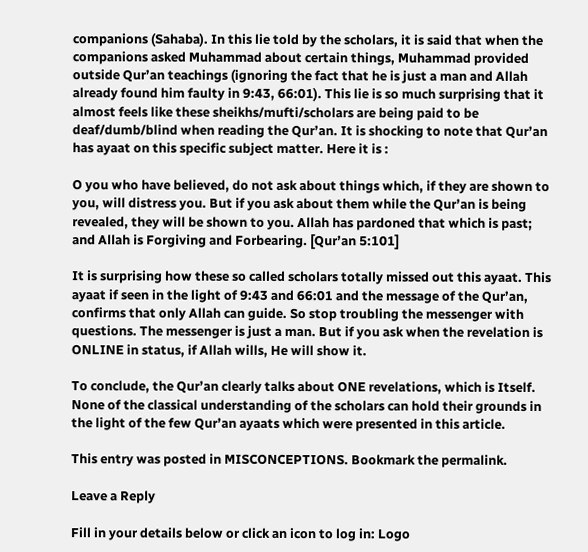companions (Sahaba). In this lie told by the scholars, it is said that when the companions asked Muhammad about certain things, Muhammad provided outside Qur’an teachings (ignoring the fact that he is just a man and Allah already found him faulty in 9:43, 66:01). This lie is so much surprising that it almost feels like these sheikhs/mufti/scholars are being paid to be deaf/dumb/blind when reading the Qur’an. It is shocking to note that Qur’an has ayaat on this specific subject matter. Here it is :

O you who have believed, do not ask about things which, if they are shown to you, will distress you. But if you ask about them while the Qur’an is being revealed, they will be shown to you. Allah has pardoned that which is past; and Allah is Forgiving and Forbearing. [Qur’an 5:101]

It is surprising how these so called scholars totally missed out this ayaat. This ayaat if seen in the light of 9:43 and 66:01 and the message of the Qur’an, confirms that only Allah can guide. So stop troubling the messenger with questions. The messenger is just a man. But if you ask when the revelation is ONLINE in status, if Allah wills, He will show it.

To conclude, the Qur’an clearly talks about ONE revelations, which is Itself. None of the classical understanding of the scholars can hold their grounds in the light of the few Qur’an ayaats which were presented in this article.

This entry was posted in MISCONCEPTIONS. Bookmark the permalink.

Leave a Reply

Fill in your details below or click an icon to log in: Logo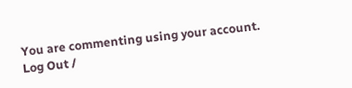You are commenting using your account. Log Out /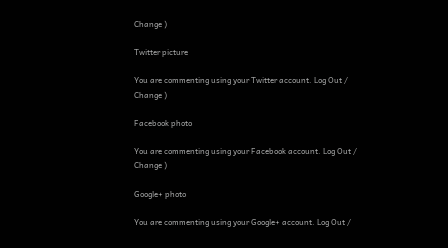Change )

Twitter picture

You are commenting using your Twitter account. Log Out / Change )

Facebook photo

You are commenting using your Facebook account. Log Out / Change )

Google+ photo

You are commenting using your Google+ account. Log Out /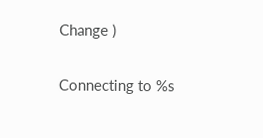Change )

Connecting to %s